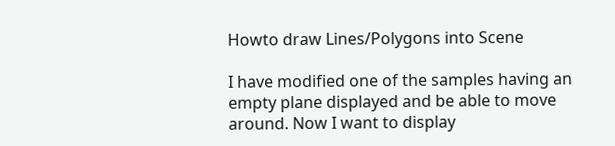Howto draw Lines/Polygons into Scene

I have modified one of the samples having an empty plane displayed and be able to move around. Now I want to display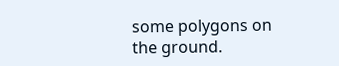some polygons on the ground.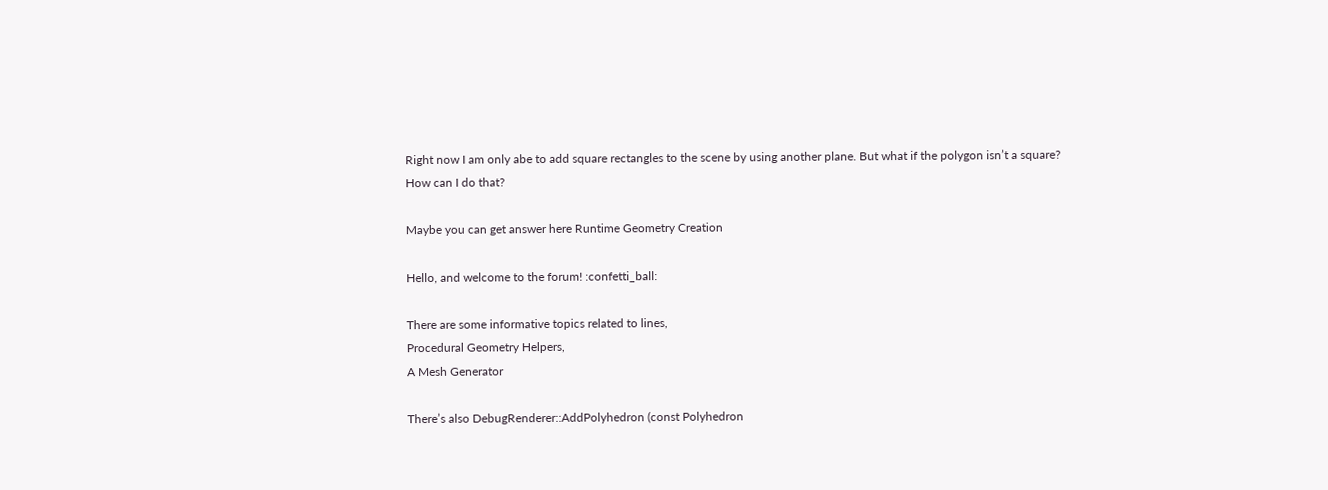Right now I am only abe to add square rectangles to the scene by using another plane. But what if the polygon isn’t a square?
How can I do that?

Maybe you can get answer here Runtime Geometry Creation

Hello, and welcome to the forum! :confetti_ball:

There are some informative topics related to lines,
Procedural Geometry Helpers,
A Mesh Generator

There’s also DebugRenderer::AddPolyhedron (const Polyhedron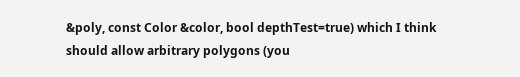&poly, const Color &color, bool depthTest=true) which I think should allow arbitrary polygons (you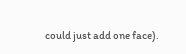could just add one face).